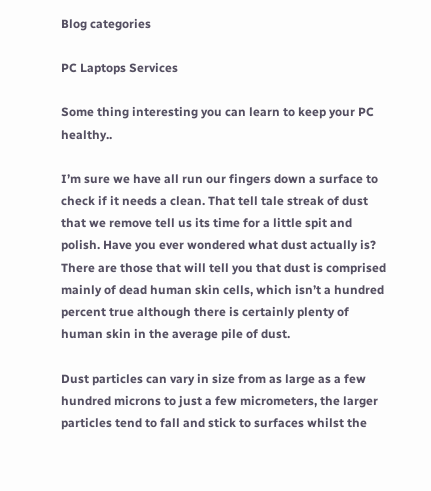Blog categories

PC Laptops Services

Some thing interesting you can learn to keep your PC healthy..

I’m sure we have all run our fingers down a surface to check if it needs a clean. That tell tale streak of dust that we remove tell us its time for a little spit and polish. Have you ever wondered what dust actually is? There are those that will tell you that dust is comprised mainly of dead human skin cells, which isn’t a hundred percent true although there is certainly plenty of human skin in the average pile of dust.

Dust particles can vary in size from as large as a few hundred microns to just a few micrometers, the larger particles tend to fall and stick to surfaces whilst the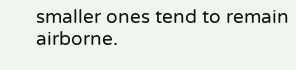smaller ones tend to remain airborne.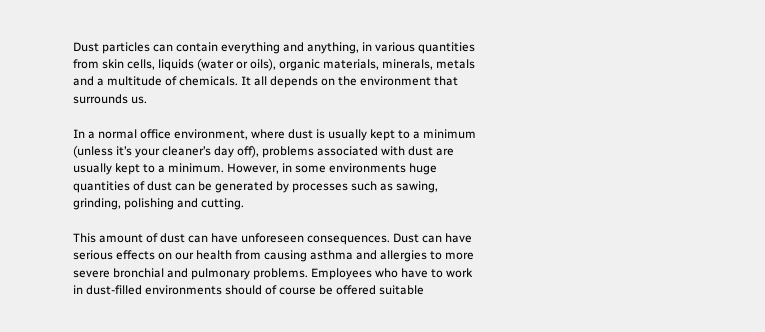Dust particles can contain everything and anything, in various quantities from skin cells, liquids (water or oils), organic materials, minerals, metals and a multitude of chemicals. It all depends on the environment that surrounds us.

In a normal office environment, where dust is usually kept to a minimum (unless it’s your cleaner’s day off), problems associated with dust are usually kept to a minimum. However, in some environments huge quantities of dust can be generated by processes such as sawing, grinding, polishing and cutting.

This amount of dust can have unforeseen consequences. Dust can have serious effects on our health from causing asthma and allergies to more severe bronchial and pulmonary problems. Employees who have to work in dust-filled environments should of course be offered suitable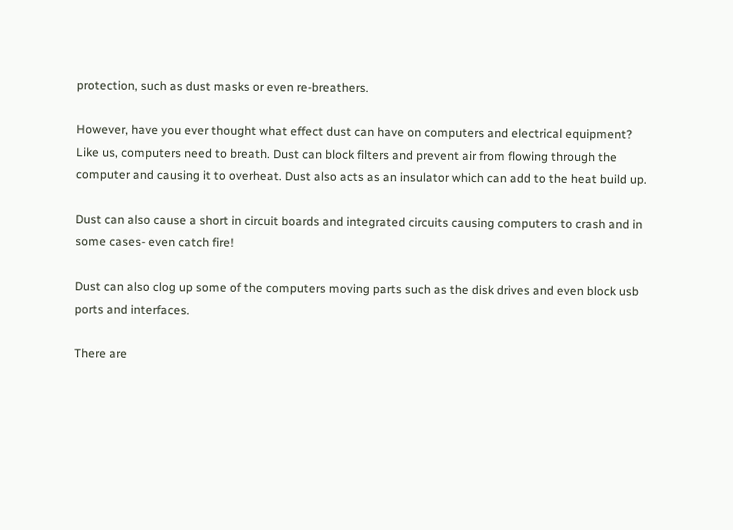protection, such as dust masks or even re-breathers.

However, have you ever thought what effect dust can have on computers and electrical equipment? Like us, computers need to breath. Dust can block filters and prevent air from flowing through the computer and causing it to overheat. Dust also acts as an insulator which can add to the heat build up.

Dust can also cause a short in circuit boards and integrated circuits causing computers to crash and in some cases- even catch fire!

Dust can also clog up some of the computers moving parts such as the disk drives and even block usb ports and interfaces.

There are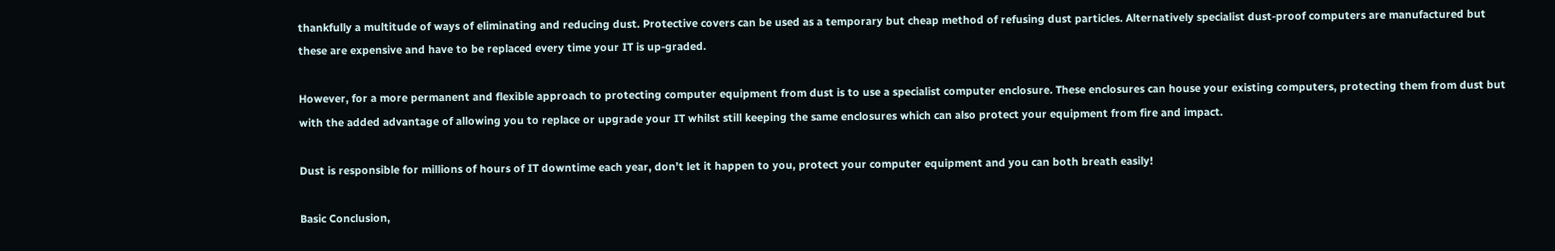thankfully a multitude of ways of eliminating and reducing dust. Protective covers can be used as a temporary but cheap method of refusing dust particles. Alternatively specialist dust-proof computers are manufactured but these are expensive and have to be replaced every time your IT is up-graded.

However, for a more permanent and flexible approach to protecting computer equipment from dust is to use a specialist computer enclosure. These enclosures can house your existing computers, protecting them from dust but with the added advantage of allowing you to replace or upgrade your IT whilst still keeping the same enclosures which can also protect your equipment from fire and impact.

Dust is responsible for millions of hours of IT downtime each year, don’t let it happen to you, protect your computer equipment and you can both breath easily!

Basic Conclusion,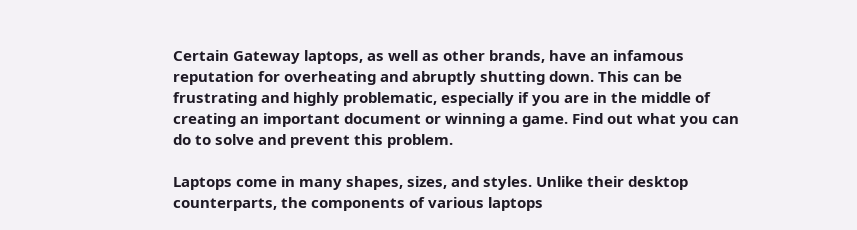Certain Gateway laptops, as well as other brands, have an infamous reputation for overheating and abruptly shutting down. This can be frustrating and highly problematic, especially if you are in the middle of creating an important document or winning a game. Find out what you can do to solve and prevent this problem.

Laptops come in many shapes, sizes, and styles. Unlike their desktop counterparts, the components of various laptops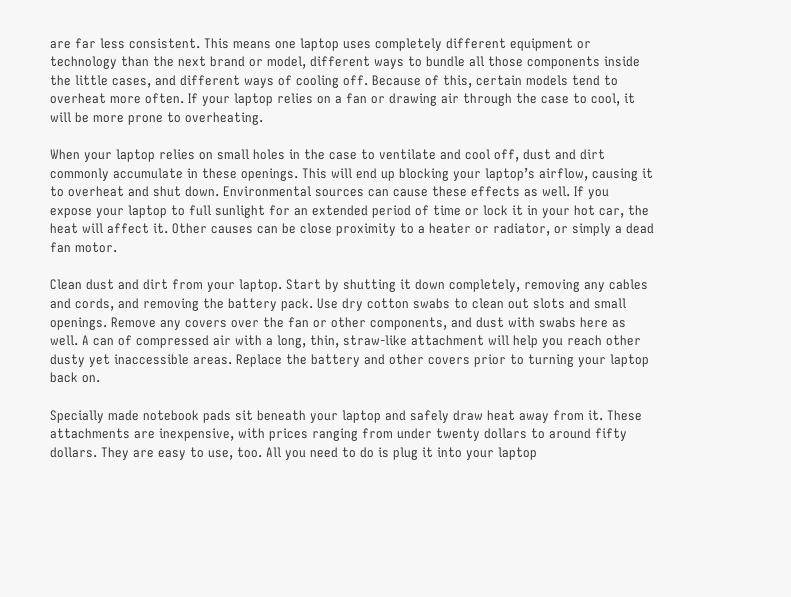are far less consistent. This means one laptop uses completely different equipment or technology than the next brand or model, different ways to bundle all those components inside the little cases, and different ways of cooling off. Because of this, certain models tend to overheat more often. If your laptop relies on a fan or drawing air through the case to cool, it will be more prone to overheating.

When your laptop relies on small holes in the case to ventilate and cool off, dust and dirt commonly accumulate in these openings. This will end up blocking your laptop’s airflow, causing it to overheat and shut down. Environmental sources can cause these effects as well. If you expose your laptop to full sunlight for an extended period of time or lock it in your hot car, the heat will affect it. Other causes can be close proximity to a heater or radiator, or simply a dead fan motor.

Clean dust and dirt from your laptop. Start by shutting it down completely, removing any cables and cords, and removing the battery pack. Use dry cotton swabs to clean out slots and small openings. Remove any covers over the fan or other components, and dust with swabs here as well. A can of compressed air with a long, thin, straw-like attachment will help you reach other dusty yet inaccessible areas. Replace the battery and other covers prior to turning your laptop back on.

Specially made notebook pads sit beneath your laptop and safely draw heat away from it. These attachments are inexpensive, with prices ranging from under twenty dollars to around fifty dollars. They are easy to use, too. All you need to do is plug it into your laptop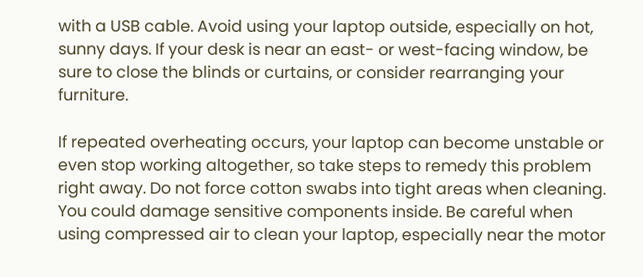with a USB cable. Avoid using your laptop outside, especially on hot, sunny days. If your desk is near an east- or west-facing window, be sure to close the blinds or curtains, or consider rearranging your furniture.

If repeated overheating occurs, your laptop can become unstable or even stop working altogether, so take steps to remedy this problem right away. Do not force cotton swabs into tight areas when cleaning. You could damage sensitive components inside. Be careful when using compressed air to clean your laptop, especially near the motor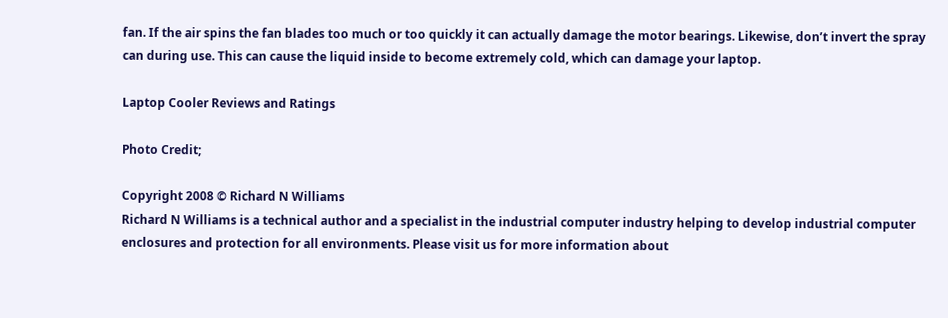fan. If the air spins the fan blades too much or too quickly it can actually damage the motor bearings. Likewise, don’t invert the spray can during use. This can cause the liquid inside to become extremely cold, which can damage your laptop.

Laptop Cooler Reviews and Ratings

Photo Credit;

Copyright 2008 © Richard N Williams
Richard N Williams is a technical author and a specialist in the industrial computer industry helping to develop industrial computer enclosures and protection for all environments. Please visit us for more information about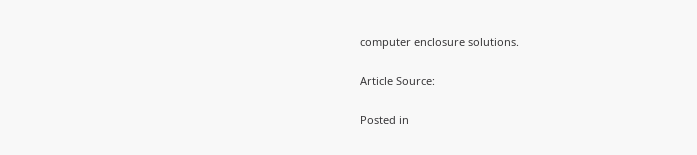computer enclosure solutions.

Article Source:

Posted in